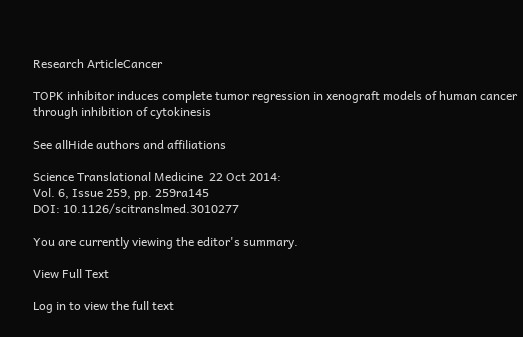Research ArticleCancer

TOPK inhibitor induces complete tumor regression in xenograft models of human cancer through inhibition of cytokinesis

See allHide authors and affiliations

Science Translational Medicine  22 Oct 2014:
Vol. 6, Issue 259, pp. 259ra145
DOI: 10.1126/scitranslmed.3010277

You are currently viewing the editor's summary.

View Full Text

Log in to view the full text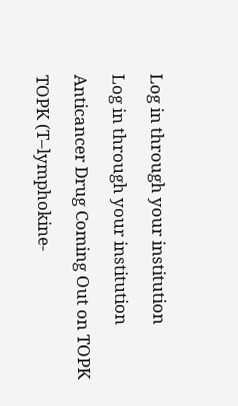Log in through your institution

Log in through your institution

Anticancer Drug Coming Out on TOPK

TOPK (T–lymphokine-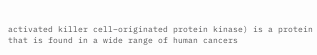activated killer cell–originated protein kinase) is a protein that is found in a wide range of human cancers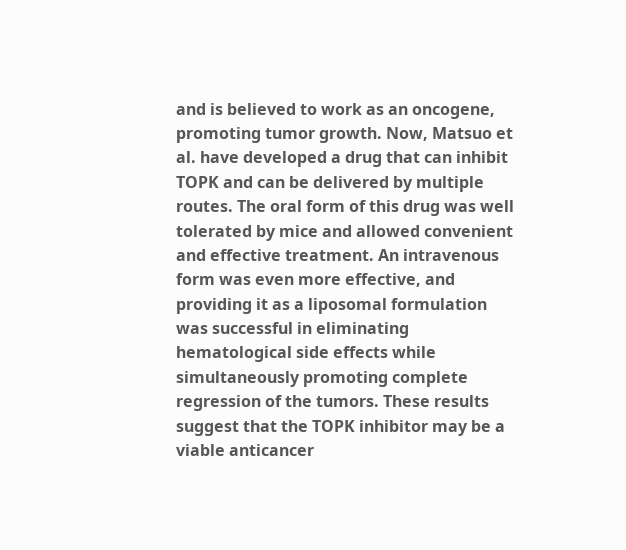and is believed to work as an oncogene, promoting tumor growth. Now, Matsuo et al. have developed a drug that can inhibit TOPK and can be delivered by multiple routes. The oral form of this drug was well tolerated by mice and allowed convenient and effective treatment. An intravenous form was even more effective, and providing it as a liposomal formulation was successful in eliminating hematological side effects while simultaneously promoting complete regression of the tumors. These results suggest that the TOPK inhibitor may be a viable anticancer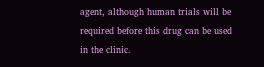agent, although human trials will be required before this drug can be used in the clinic.